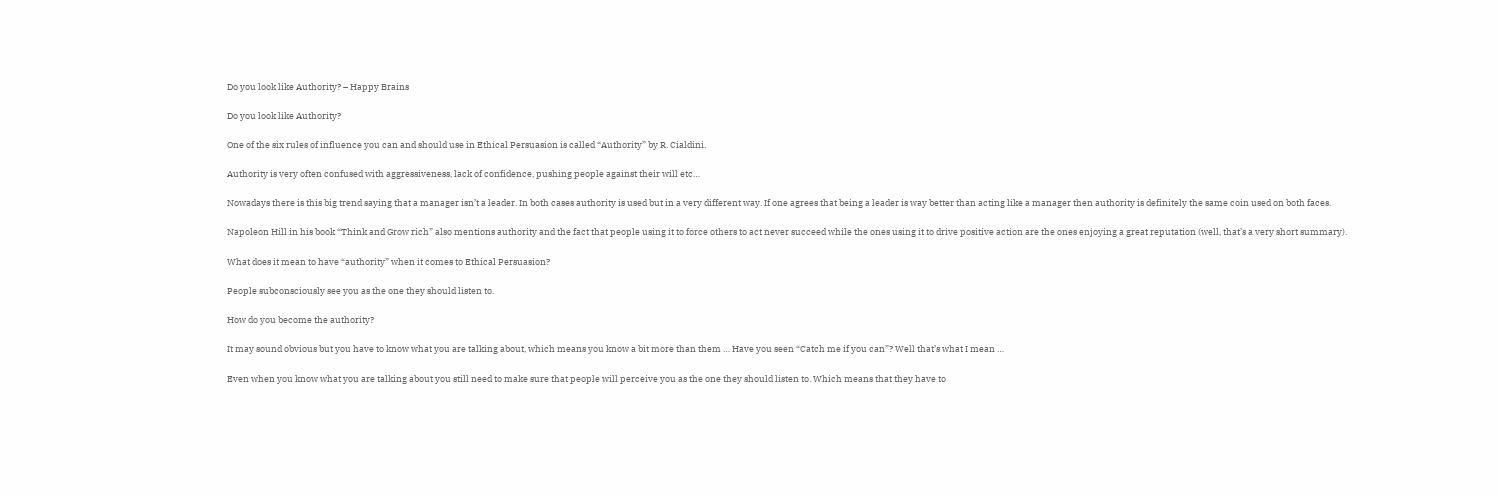Do you look like Authority? – Happy Brains

Do you look like Authority?

One of the six rules of influence you can and should use in Ethical Persuasion is called “Authority” by R. Cialdini.

Authority is very often confused with aggressiveness, lack of confidence, pushing people against their will etc…

Nowadays there is this big trend saying that a manager isn’t a leader. In both cases authority is used but in a very different way. If one agrees that being a leader is way better than acting like a manager then authority is definitely the same coin used on both faces.

Napoleon Hill in his book “Think and Grow rich” also mentions authority and the fact that people using it to force others to act never succeed while the ones using it to drive positive action are the ones enjoying a great reputation (well, that’s a very short summary).

What does it mean to have “authority” when it comes to Ethical Persuasion?

People subconsciously see you as the one they should listen to.

How do you become the authority?

It may sound obvious but you have to know what you are talking about, which means you know a bit more than them … Have you seen “Catch me if you can”? Well that’s what I mean …

Even when you know what you are talking about you still need to make sure that people will perceive you as the one they should listen to. Which means that they have to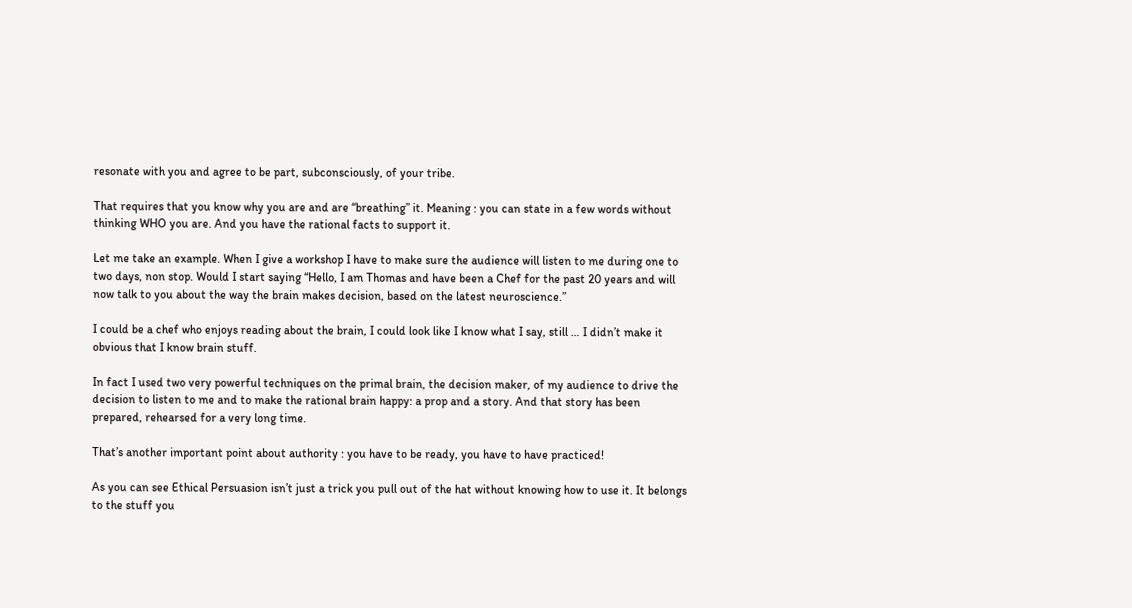resonate with you and agree to be part, subconsciously, of your tribe.

That requires that you know why you are and are “breathing” it. Meaning : you can state in a few words without thinking WHO you are. And you have the rational facts to support it.

Let me take an example. When I give a workshop I have to make sure the audience will listen to me during one to two days, non stop. Would I start saying “Hello, I am Thomas and have been a Chef for the past 20 years and will now talk to you about the way the brain makes decision, based on the latest neuroscience.”

I could be a chef who enjoys reading about the brain, I could look like I know what I say, still … I didn’t make it obvious that I know brain stuff.

In fact I used two very powerful techniques on the primal brain, the decision maker, of my audience to drive the decision to listen to me and to make the rational brain happy: a prop and a story. And that story has been prepared, rehearsed for a very long time.

That’s another important point about authority : you have to be ready, you have to have practiced!

As you can see Ethical Persuasion isn’t just a trick you pull out of the hat without knowing how to use it. It belongs to the stuff you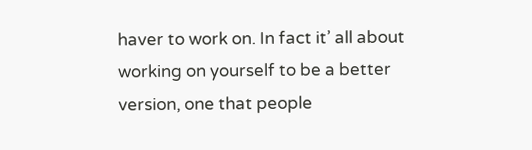haver to work on. In fact it’ all about working on yourself to be a better version, one that people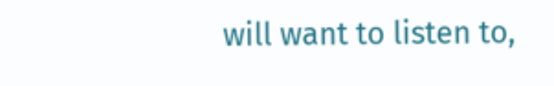will want to listen to,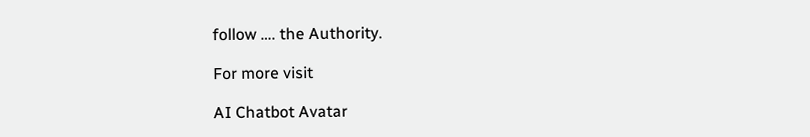follow …. the Authority.

For more visit

AI Chatbot Avatar